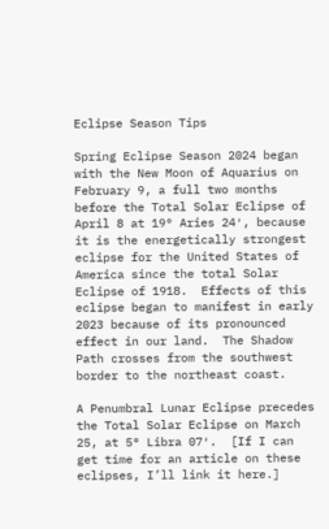Eclipse Season Tips

Spring Eclipse Season 2024 began with the New Moon of Aquarius on February 9, a full two months before the Total Solar Eclipse of April 8 at 19° Aries 24′, because it is the energetically strongest eclipse for the United States of America since the total Solar Eclipse of 1918.  Effects of this eclipse began to manifest in early 2023 because of its pronounced effect in our land.  The Shadow Path crosses from the southwest border to the northeast coast.

A Penumbral Lunar Eclipse precedes the Total Solar Eclipse on March 25, at 5° Libra 07′.  [If I can get time for an article on these eclipses, I’ll link it here.]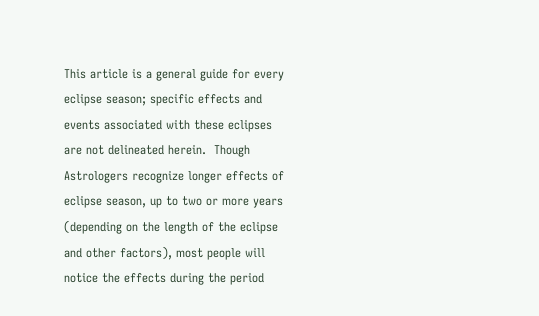This article is a general guide for every eclipse season; specific effects and events associated with these eclipses are not delineated herein.  Though Astrologers recognize longer effects of eclipse season, up to two or more years (depending on the length of the eclipse and other factors), most people will notice the effects during the period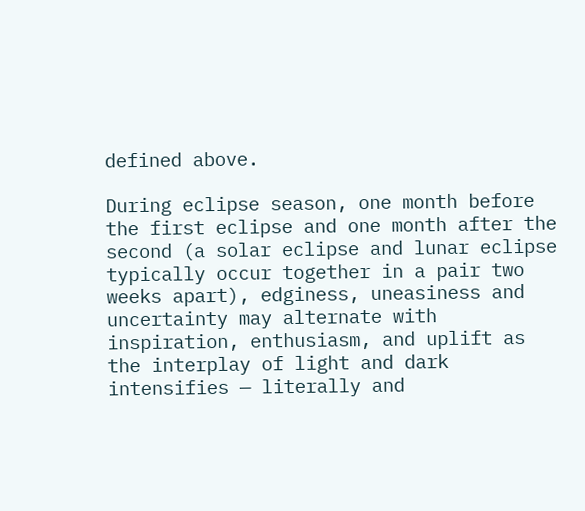defined above.

During eclipse season, one month before the first eclipse and one month after the second (a solar eclipse and lunar eclipse typically occur together in a pair two weeks apart), edginess, uneasiness and uncertainty may alternate with inspiration, enthusiasm, and uplift as the interplay of light and dark intensifies — literally and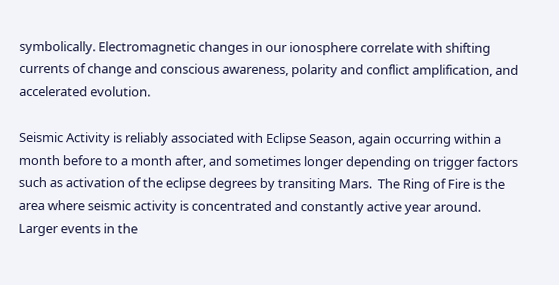symbolically. Electromagnetic changes in our ionosphere correlate with shifting currents of change and conscious awareness, polarity and conflict amplification, and accelerated evolution.

Seismic Activity is reliably associated with Eclipse Season, again occurring within a month before to a month after, and sometimes longer depending on trigger factors such as activation of the eclipse degrees by transiting Mars.  The Ring of Fire is the area where seismic activity is concentrated and constantly active year around.  Larger events in the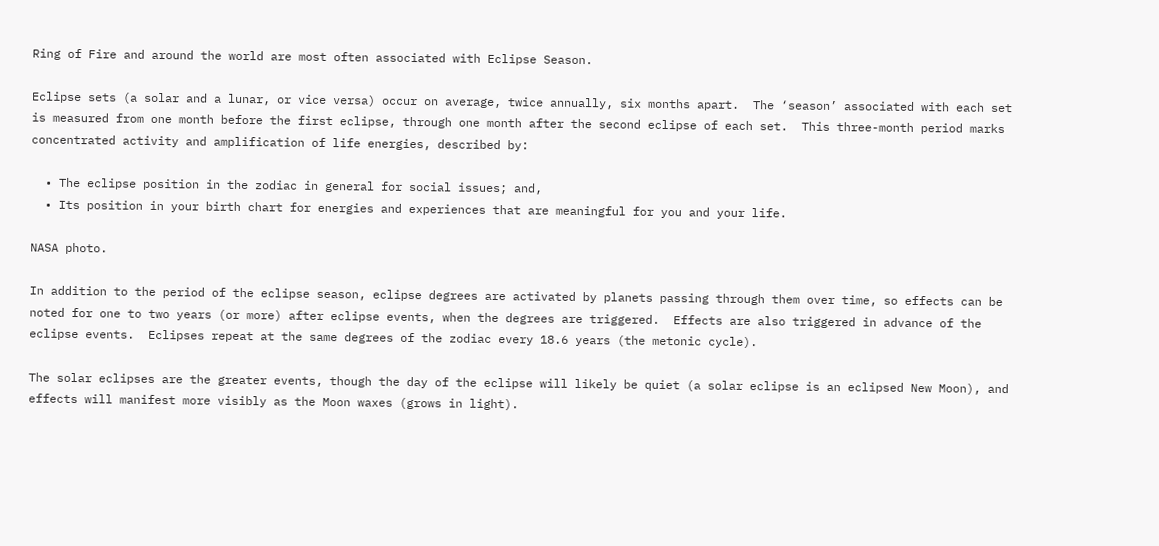Ring of Fire and around the world are most often associated with Eclipse Season.

Eclipse sets (a solar and a lunar, or vice versa) occur on average, twice annually, six months apart.  The ‘season’ associated with each set is measured from one month before the first eclipse, through one month after the second eclipse of each set.  This three-month period marks concentrated activity and amplification of life energies, described by:

  • The eclipse position in the zodiac in general for social issues; and,
  • Its position in your birth chart for energies and experiences that are meaningful for you and your life.

NASA photo.

In addition to the period of the eclipse season, eclipse degrees are activated by planets passing through them over time, so effects can be noted for one to two years (or more) after eclipse events, when the degrees are triggered.  Effects are also triggered in advance of the eclipse events.  Eclipses repeat at the same degrees of the zodiac every 18.6 years (the metonic cycle).

The solar eclipses are the greater events, though the day of the eclipse will likely be quiet (a solar eclipse is an eclipsed New Moon), and effects will manifest more visibly as the Moon waxes (grows in light).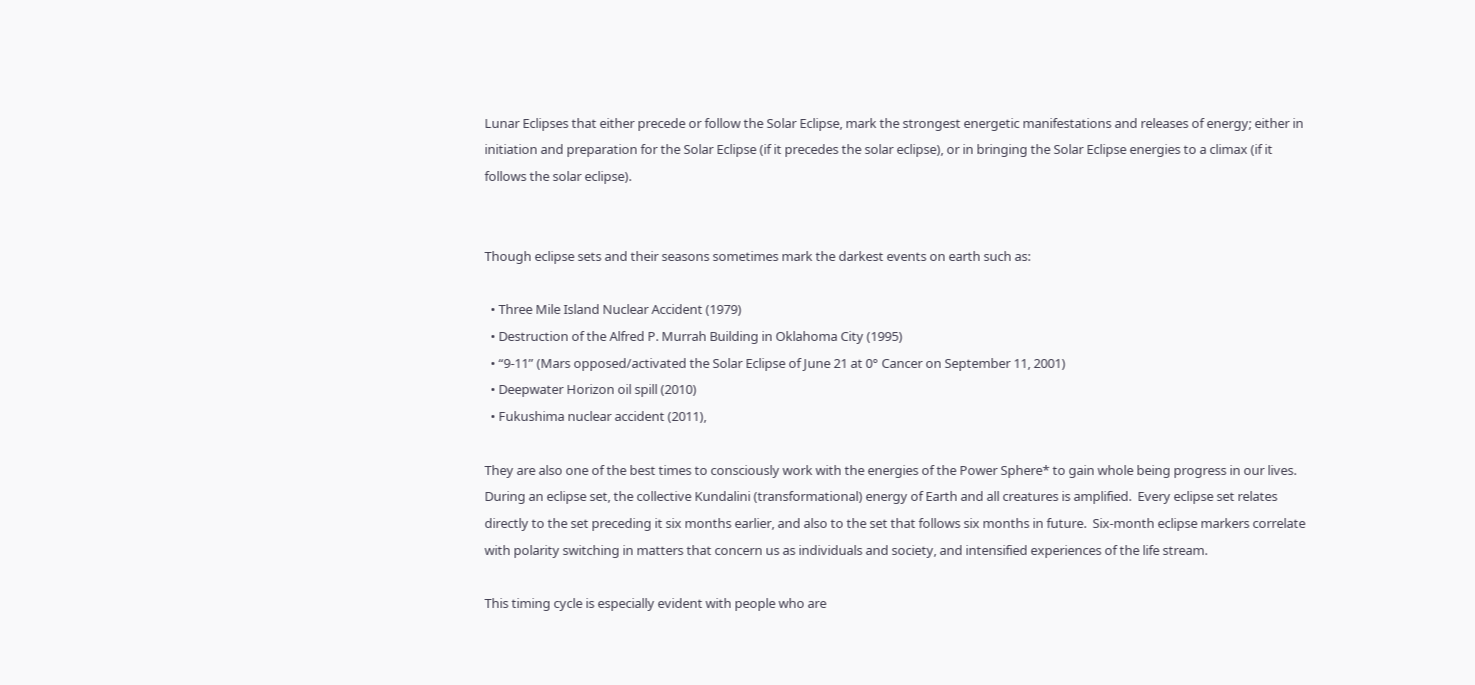Lunar Eclipses that either precede or follow the Solar Eclipse, mark the strongest energetic manifestations and releases of energy; either in initiation and preparation for the Solar Eclipse (if it precedes the solar eclipse), or in bringing the Solar Eclipse energies to a climax (if it follows the solar eclipse).


Though eclipse sets and their seasons sometimes mark the darkest events on earth such as:

  • Three Mile Island Nuclear Accident (1979)
  • Destruction of the Alfred P. Murrah Building in Oklahoma City (1995)
  • “9-11” (Mars opposed/activated the Solar Eclipse of June 21 at 0° Cancer on September 11, 2001)
  • Deepwater Horizon oil spill (2010)
  • Fukushima nuclear accident (2011),

They are also one of the best times to consciously work with the energies of the Power Sphere* to gain whole being progress in our lives.  During an eclipse set, the collective Kundalini (transformational) energy of Earth and all creatures is amplified.  Every eclipse set relates directly to the set preceding it six months earlier, and also to the set that follows six months in future.  Six-month eclipse markers correlate with polarity switching in matters that concern us as individuals and society, and intensified experiences of the life stream.

This timing cycle is especially evident with people who are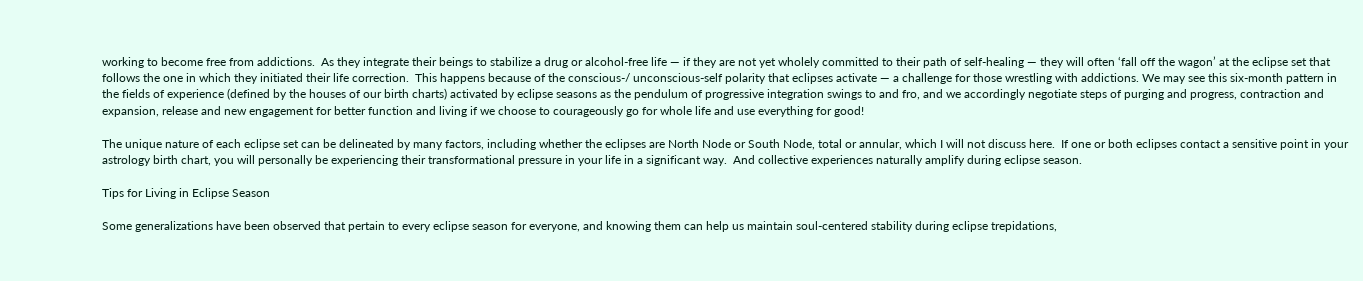working to become free from addictions.  As they integrate their beings to stabilize a drug or alcohol-free life — if they are not yet wholely committed to their path of self-healing — they will often ‘fall off the wagon’ at the eclipse set that follows the one in which they initiated their life correction.  This happens because of the conscious-/ unconscious-self polarity that eclipses activate — a challenge for those wrestling with addictions. We may see this six-month pattern in the fields of experience (defined by the houses of our birth charts) activated by eclipse seasons as the pendulum of progressive integration swings to and fro, and we accordingly negotiate steps of purging and progress, contraction and expansion, release and new engagement for better function and living if we choose to courageously go for whole life and use everything for good!

The unique nature of each eclipse set can be delineated by many factors, including whether the eclipses are North Node or South Node, total or annular, which I will not discuss here.  If one or both eclipses contact a sensitive point in your astrology birth chart, you will personally be experiencing their transformational pressure in your life in a significant way.  And collective experiences naturally amplify during eclipse season.

Tips for Living in Eclipse Season

Some generalizations have been observed that pertain to every eclipse season for everyone, and knowing them can help us maintain soul-centered stability during eclipse trepidations,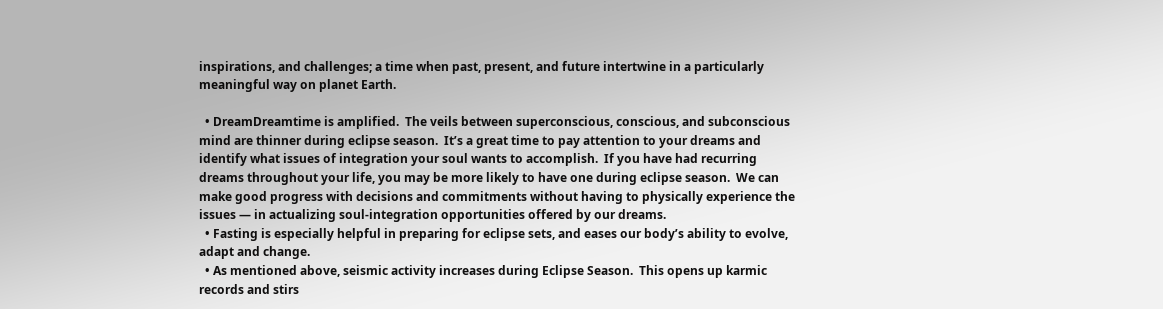inspirations, and challenges; a time when past, present, and future intertwine in a particularly meaningful way on planet Earth.

  • DreamDreamtime is amplified.  The veils between superconscious, conscious, and subconscious mind are thinner during eclipse season.  It’s a great time to pay attention to your dreams and identify what issues of integration your soul wants to accomplish.  If you have had recurring dreams throughout your life, you may be more likely to have one during eclipse season.  We can make good progress with decisions and commitments without having to physically experience the issues — in actualizing soul-integration opportunities offered by our dreams.
  • Fasting is especially helpful in preparing for eclipse sets, and eases our body’s ability to evolve, adapt and change.
  • As mentioned above, seismic activity increases during Eclipse Season.  This opens up karmic records and stirs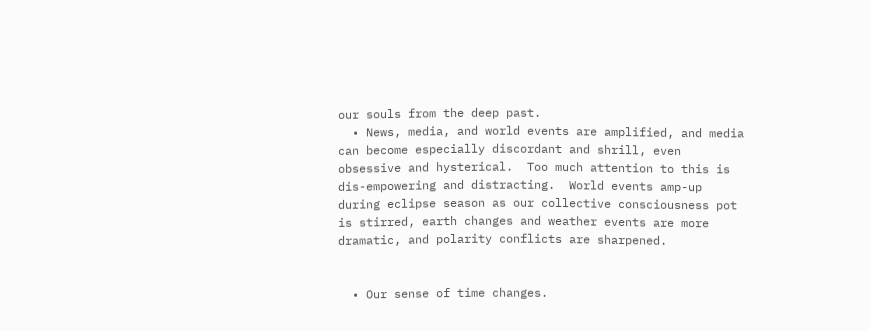our souls from the deep past.
  • News, media, and world events are amplified, and media can become especially discordant and shrill, even obsessive and hysterical.  Too much attention to this is dis-empowering and distracting.  World events amp-up during eclipse season as our collective consciousness pot is stirred, earth changes and weather events are more dramatic, and polarity conflicts are sharpened.


  • Our sense of time changes.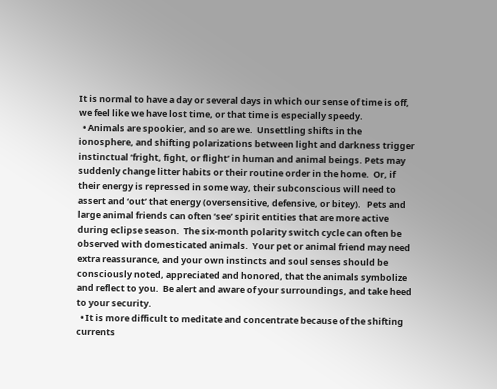It is normal to have a day or several days in which our sense of time is off, we feel like we have lost time, or that time is especially speedy.
  • Animals are spookier, and so are we.  Unsettling shifts in the ionosphere, and shifting polarizations between light and darkness trigger instinctual ‘fright, fight, or flight’ in human and animal beings. Pets may suddenly change litter habits or their routine order in the home.  Or, if their energy is repressed in some way, their subconscious will need to assert and ‘out’ that energy (oversensitive, defensive, or bitey).   Pets and large animal friends can often ‘see’ spirit entities that are more active during eclipse season.  The six-month polarity switch cycle can often be observed with domesticated animals.  Your pet or animal friend may need extra reassurance, and your own instincts and soul senses should be consciously noted, appreciated and honored, that the animals symbolize and reflect to you.  Be alert and aware of your surroundings, and take heed to your security.
  • It is more difficult to meditate and concentrate because of the shifting currents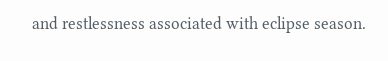and restlessness associated with eclipse season.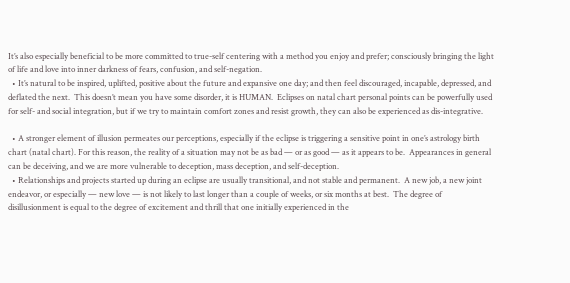It’s also especially beneficial to be more committed to true-self centering with a method you enjoy and prefer; consciously bringing the light of life and love into inner darkness of fears, confusion, and self-negation.
  • It’s natural to be inspired, uplifted, positive about the future and expansive one day; and then feel discouraged, incapable, depressed, and deflated the next.  This doesn’t mean you have some disorder, it is HUMAN.  Eclipses on natal chart personal points can be powerfully used for self- and social integration, but if we try to maintain comfort zones and resist growth, they can also be experienced as dis-integrative.

  • A stronger element of illusion permeates our perceptions, especially if the eclipse is triggering a sensitive point in one’s astrology birth chart (natal chart). For this reason, the reality of a situation may not be as bad — or as good — as it appears to be.  Appearances in general can be deceiving, and we are more vulnerable to deception, mass deception, and self-deception.
  • Relationships and projects started up during an eclipse are usually transitional, and not stable and permanent.  A new job, a new joint endeavor, or especially — new love — is not likely to last longer than a couple of weeks, or six months at best.  The degree of disillusionment is equal to the degree of excitement and thrill that one initially experienced in the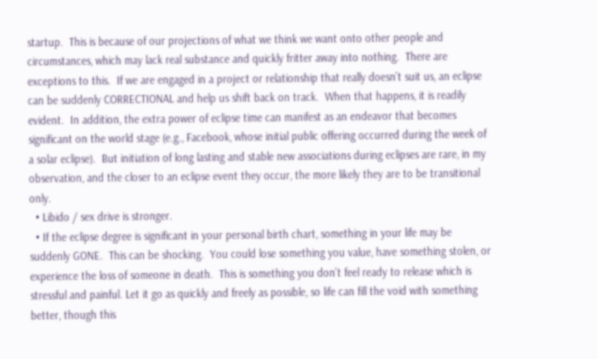startup.  This is because of our projections of what we think we want onto other people and circumstances, which may lack real substance and quickly fritter away into nothing.  There are exceptions to this.  If we are engaged in a project or relationship that really doesn’t suit us, an eclipse can be suddenly CORRECTIONAL and help us shift back on track.  When that happens, it is readily evident.  In addition, the extra power of eclipse time can manifest as an endeavor that becomes significant on the world stage (e.g., Facebook, whose initial public offering occurred during the week of a solar eclipse).  But initiation of long lasting and stable new associations during eclipses are rare, in my observation, and the closer to an eclipse event they occur, the more likely they are to be transitional only.
  • Libido / sex drive is stronger.
  • If the eclipse degree is significant in your personal birth chart, something in your life may be suddenly GONE.  This can be shocking.  You could lose something you value, have something stolen, or experience the loss of someone in death.  This is something you don’t feel ready to release which is stressful and painful. Let it go as quickly and freely as possible, so life can fill the void with something better, though this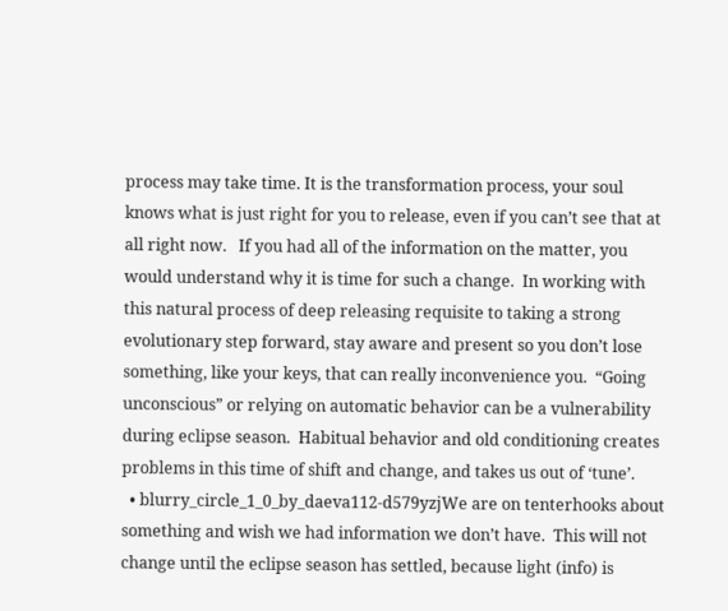process may take time. It is the transformation process, your soul knows what is just right for you to release, even if you can’t see that at all right now.   If you had all of the information on the matter, you would understand why it is time for such a change.  In working with this natural process of deep releasing requisite to taking a strong evolutionary step forward, stay aware and present so you don’t lose something, like your keys, that can really inconvenience you.  “Going unconscious” or relying on automatic behavior can be a vulnerability during eclipse season.  Habitual behavior and old conditioning creates problems in this time of shift and change, and takes us out of ‘tune’.
  • blurry_circle_1_0_by_daeva112-d579yzjWe are on tenterhooks about something and wish we had information we don’t have.  This will not change until the eclipse season has settled, because light (info) is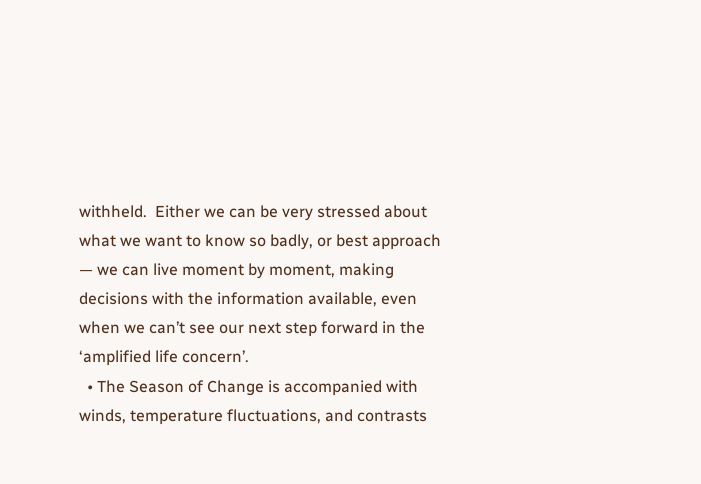withheld.  Either we can be very stressed about what we want to know so badly, or best approach — we can live moment by moment, making decisions with the information available, even when we can’t see our next step forward in the ‘amplified life concern’.
  • The Season of Change is accompanied with winds, temperature fluctuations, and contrasts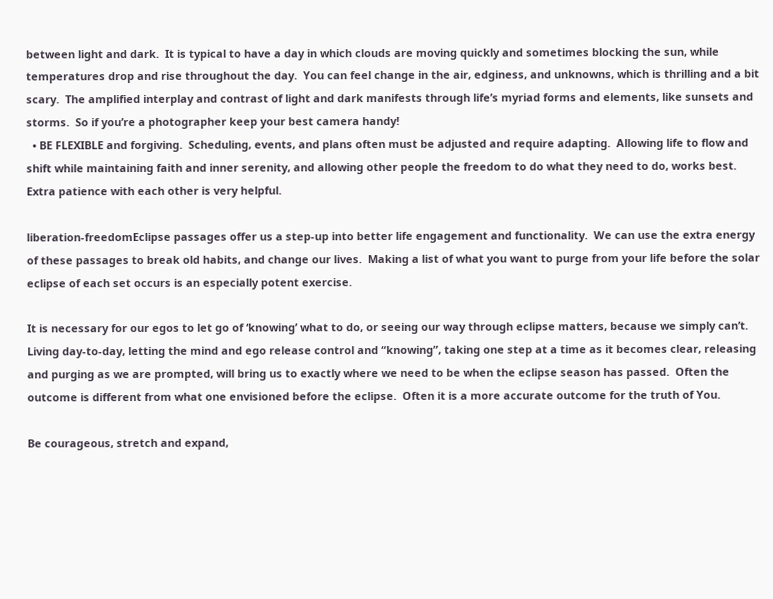between light and dark.  It is typical to have a day in which clouds are moving quickly and sometimes blocking the sun, while temperatures drop and rise throughout the day.  You can feel change in the air, edginess, and unknowns, which is thrilling and a bit scary.  The amplified interplay and contrast of light and dark manifests through life’s myriad forms and elements, like sunsets and storms.  So if you’re a photographer keep your best camera handy!
  • BE FLEXIBLE and forgiving.  Scheduling, events, and plans often must be adjusted and require adapting.  Allowing life to flow and shift while maintaining faith and inner serenity, and allowing other people the freedom to do what they need to do, works best.  Extra patience with each other is very helpful.

liberation-freedomEclipse passages offer us a step-up into better life engagement and functionality.  We can use the extra energy of these passages to break old habits, and change our lives.  Making a list of what you want to purge from your life before the solar eclipse of each set occurs is an especially potent exercise.

It is necessary for our egos to let go of ‘knowing’ what to do, or seeing our way through eclipse matters, because we simply can’t. Living day-to-day, letting the mind and ego release control and “knowing”, taking one step at a time as it becomes clear, releasing and purging as we are prompted, will bring us to exactly where we need to be when the eclipse season has passed.  Often the outcome is different from what one envisioned before the eclipse.  Often it is a more accurate outcome for the truth of You.

Be courageous, stretch and expand,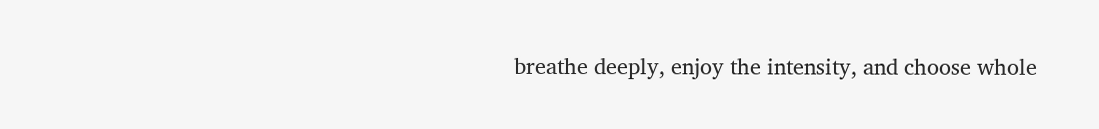breathe deeply, enjoy the intensity, and choose whole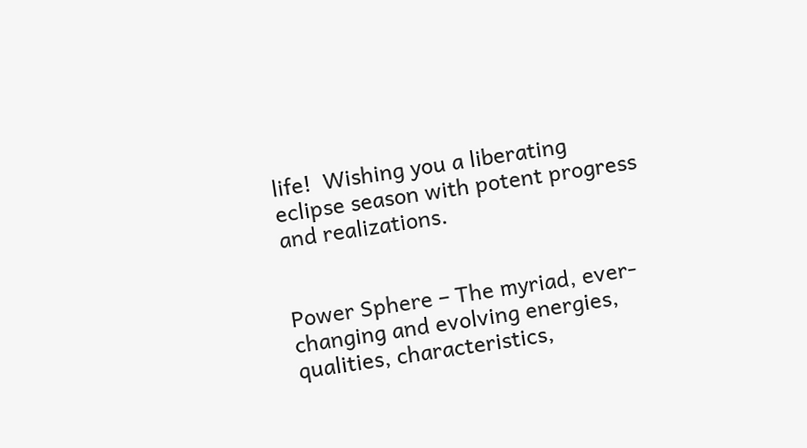life!  Wishing you a liberating eclipse season with potent progress and realizations.


Power Sphere – The myriad, ever-changing and evolving energies, qualities, characteristics,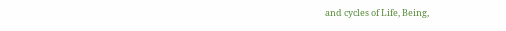and cycles of Life, Being,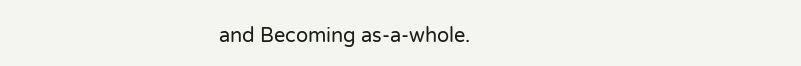and Becoming as-a-whole.